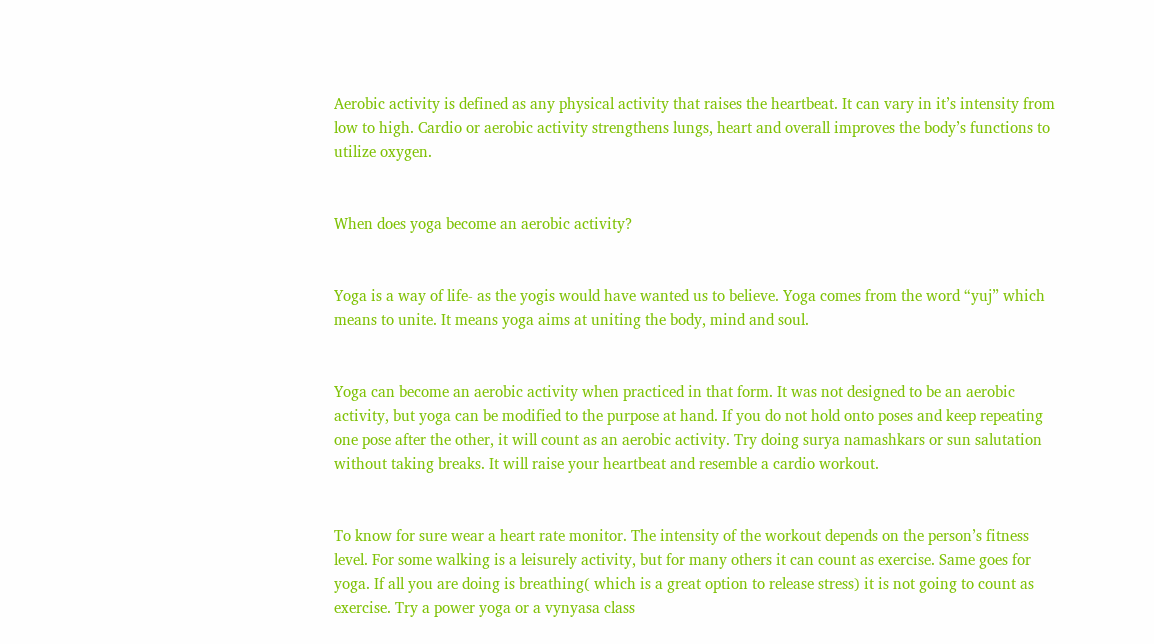Aerobic activity is defined as any physical activity that raises the heartbeat. It can vary in it’s intensity from low to high. Cardio or aerobic activity strengthens lungs, heart and overall improves the body’s functions to utilize oxygen.


When does yoga become an aerobic activity?


Yoga is a way of life- as the yogis would have wanted us to believe. Yoga comes from the word “yuj” which means to unite. It means yoga aims at uniting the body, mind and soul.


Yoga can become an aerobic activity when practiced in that form. It was not designed to be an aerobic activity, but yoga can be modified to the purpose at hand. If you do not hold onto poses and keep repeating one pose after the other, it will count as an aerobic activity. Try doing surya namashkars or sun salutation without taking breaks. It will raise your heartbeat and resemble a cardio workout.


To know for sure wear a heart rate monitor. The intensity of the workout depends on the person’s fitness level. For some walking is a leisurely activity, but for many others it can count as exercise. Same goes for yoga. If all you are doing is breathing( which is a great option to release stress) it is not going to count as exercise. Try a power yoga or a vynyasa class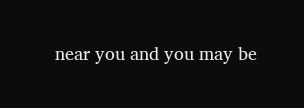near you and you may be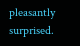pleasantly surprised.